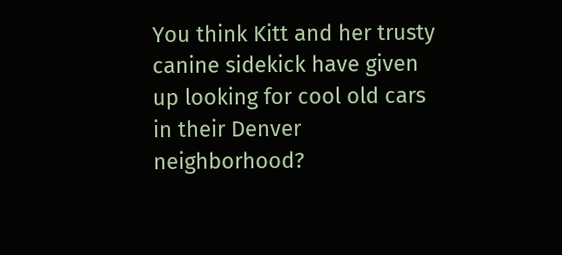You think Kitt and her trusty canine sidekick have given up looking for cool old cars in their Denver neighborhood?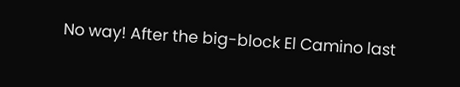No way! After the big-block El Camino last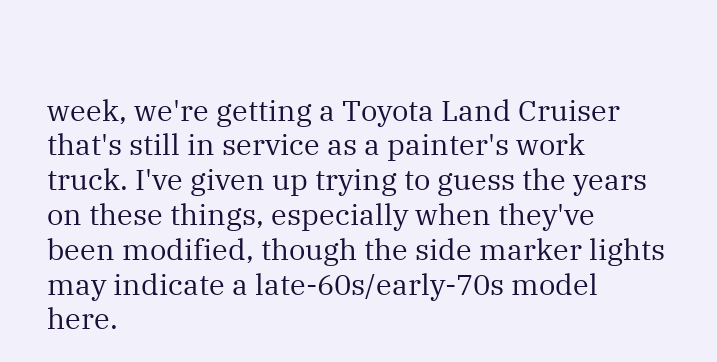week, we're getting a Toyota Land Cruiser that's still in service as a painter's work truck. I've given up trying to guess the years on these things, especially when they've been modified, though the side marker lights may indicate a late-60s/early-70s model here.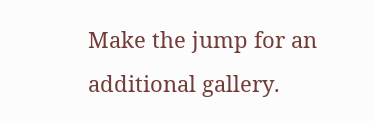Make the jump for an additional gallery.